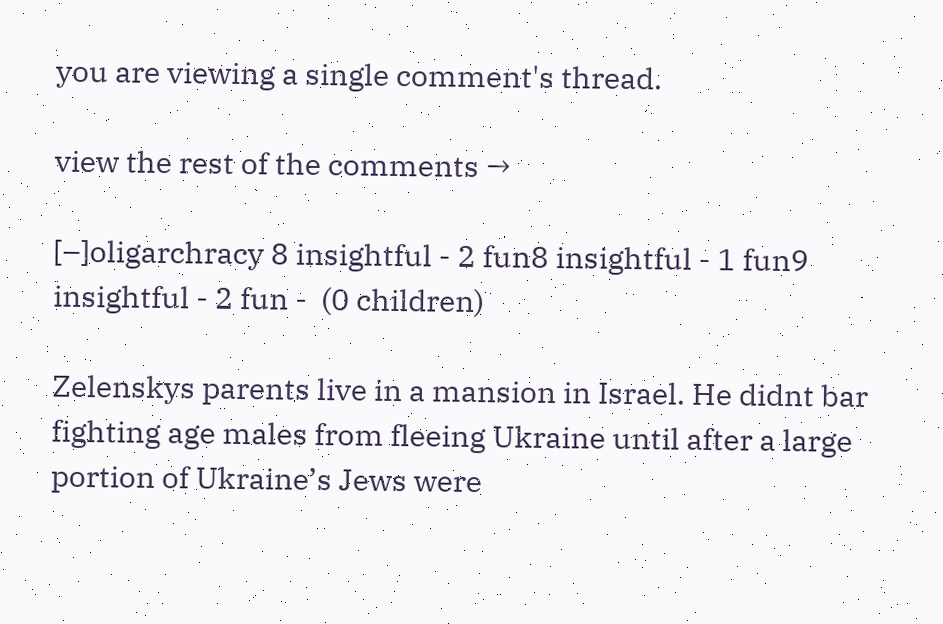you are viewing a single comment's thread.

view the rest of the comments →

[–]oligarchracy 8 insightful - 2 fun8 insightful - 1 fun9 insightful - 2 fun -  (0 children)

Zelenskys parents live in a mansion in Israel. He didnt bar fighting age males from fleeing Ukraine until after a large portion of Ukraine’s Jews were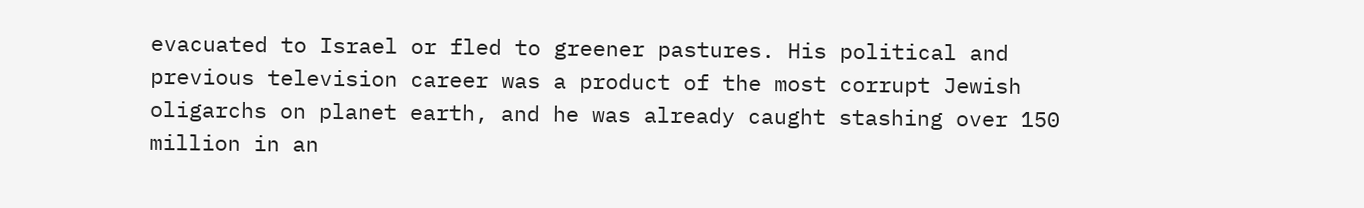evacuated to Israel or fled to greener pastures. His political and previous television career was a product of the most corrupt Jewish oligarchs on planet earth, and he was already caught stashing over 150 million in an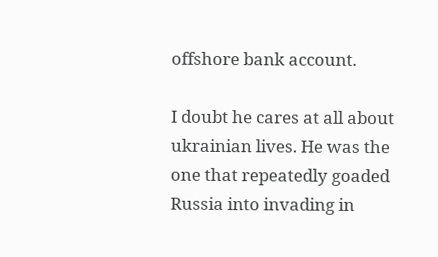offshore bank account.

I doubt he cares at all about ukrainian lives. He was the one that repeatedly goaded Russia into invading in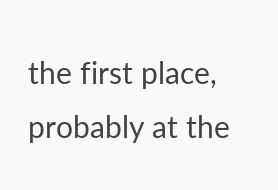the first place, probably at the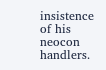insistence of his neocon handlers.